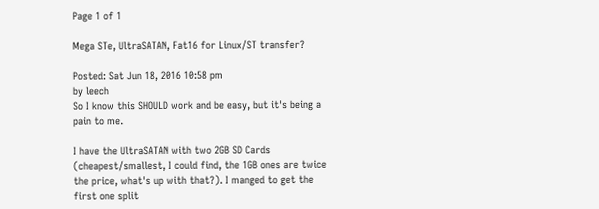Page 1 of 1

Mega STe, UltraSATAN, Fat16 for Linux/ST transfer?

Posted: Sat Jun 18, 2016 10:58 pm
by leech
So I know this SHOULD work and be easy, but it's being a pain to me.

I have the UltraSATAN with two 2GB SD Cards (cheapest/smallest, I could find, the 1GB ones are twice the price, what's up with that?). I manged to get the first one split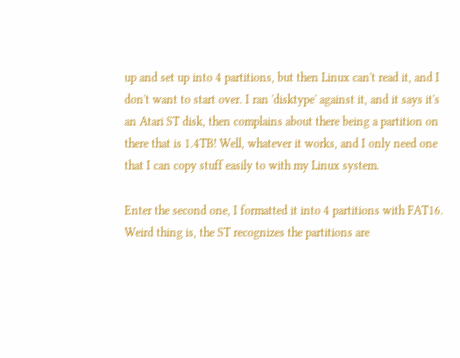up and set up into 4 partitions, but then Linux can't read it, and I don't want to start over. I ran 'disktype' against it, and it says it's an Atari ST disk, then complains about there being a partition on there that is 1.4TB! Well, whatever it works, and I only need one that I can copy stuff easily to with my Linux system.

Enter the second one, I formatted it into 4 partitions with FAT16. Weird thing is, the ST recognizes the partitions are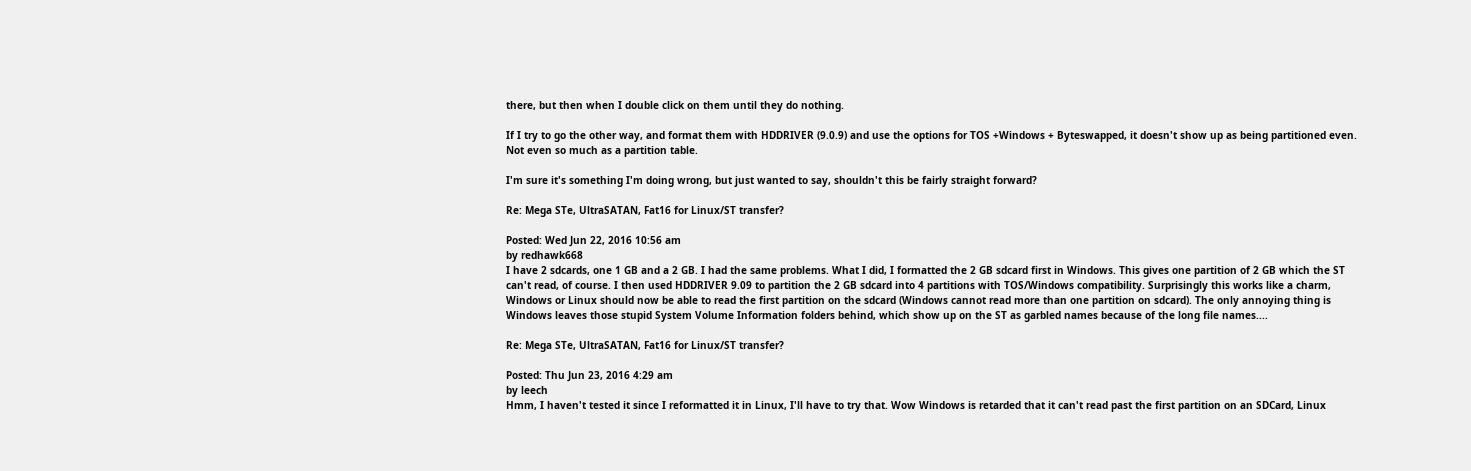there, but then when I double click on them until they do nothing.

If I try to go the other way, and format them with HDDRIVER (9.0.9) and use the options for TOS +Windows + Byteswapped, it doesn't show up as being partitioned even. Not even so much as a partition table.

I'm sure it's something I'm doing wrong, but just wanted to say, shouldn't this be fairly straight forward?

Re: Mega STe, UltraSATAN, Fat16 for Linux/ST transfer?

Posted: Wed Jun 22, 2016 10:56 am
by redhawk668
I have 2 sdcards, one 1 GB and a 2 GB. I had the same problems. What I did, I formatted the 2 GB sdcard first in Windows. This gives one partition of 2 GB which the ST can't read, of course. I then used HDDRIVER 9.09 to partition the 2 GB sdcard into 4 partitions with TOS/Windows compatibility. Surprisingly this works like a charm, Windows or Linux should now be able to read the first partition on the sdcard (Windows cannot read more than one partition on sdcard). The only annoying thing is Windows leaves those stupid System Volume Information folders behind, which show up on the ST as garbled names because of the long file names....

Re: Mega STe, UltraSATAN, Fat16 for Linux/ST transfer?

Posted: Thu Jun 23, 2016 4:29 am
by leech
Hmm, I haven't tested it since I reformatted it in Linux, I'll have to try that. Wow Windows is retarded that it can't read past the first partition on an SDCard, Linux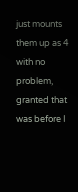just mounts them up as 4 with no problem, granted that was before I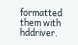formatted them with hddriver.